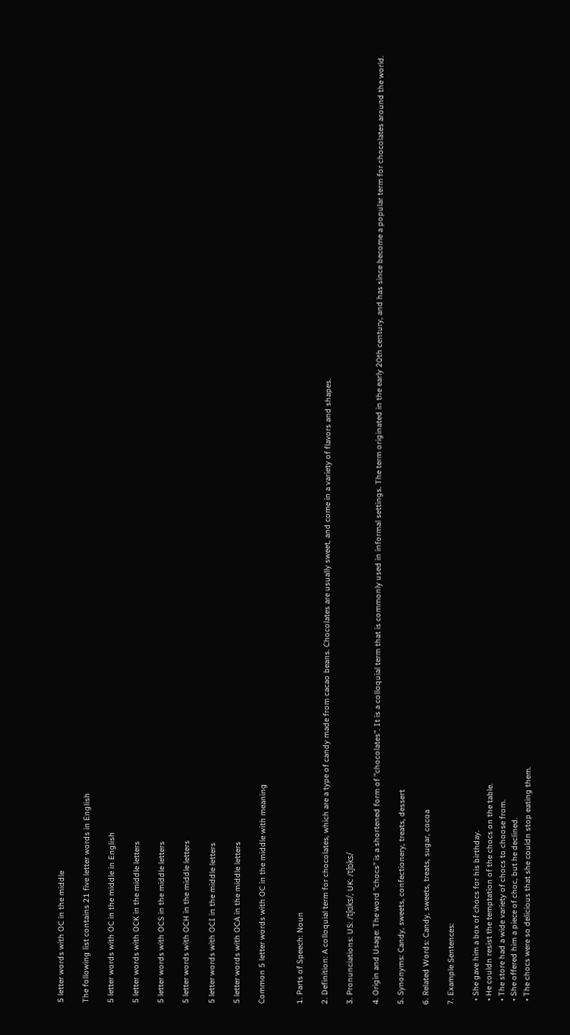5 letter words with OC in the middle

The following list contains 21 five letter words in English

5 letter words with OC in the middle in English

5 letter words with OCK in the middle letters

5 letter words with OCS in the middle letters

5 letter words with OCH in the middle letters

5 letter words with OCI in the middle letters

5 letter words with OCA in the middle letters

Common 5 letter words with OC in the middle with meaning


1. Parts of Speech: Noun

2. Definition: A colloquial term for chocolates, which are a type of candy made from cacao beans. Chocolates are usually sweet, and come in a variety of flavors and shapes.

3. Pronunciations: US: /tʃɑks/; UK: /tʃɒks/

4. Origin and Usage: The word "chocs" is a shortened form of "chocolates". It is a colloquial term that is commonly used in informal settings. The term originated in the early 20th century, and has since become a popular term for chocolates around the world.

5. Synonyms: Candy, sweets, confectionery, treats, dessert

6. Related Words: Candy, sweets, treats, sugar, cocoa

7. Example Sentences:

  • She gave him a box of chocs for his birthday.
  • He couldn resist the temptation of the chocs on the table.
  • The store had a wide variety of chocs to choose from.
  • She offered him a piece of choc, but he declined.
  • The chocs were so delicious that she couldn stop eating them.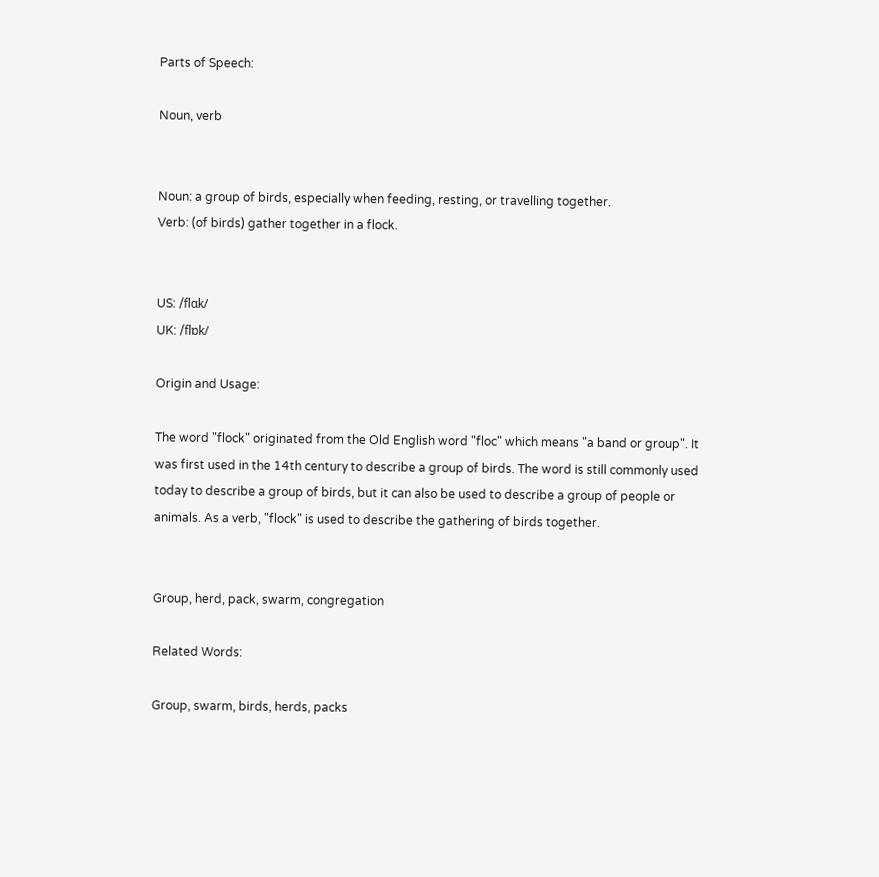Parts of Speech:

Noun, verb


Noun: a group of birds, especially when feeding, resting, or travelling together.
Verb: (of birds) gather together in a flock.


US: /flɑk/
UK: /flɒk/

Origin and Usage:

The word "flock" originated from the Old English word "floc" which means "a band or group". It was first used in the 14th century to describe a group of birds. The word is still commonly used today to describe a group of birds, but it can also be used to describe a group of people or animals. As a verb, "flock" is used to describe the gathering of birds together.


Group, herd, pack, swarm, congregation

Related Words:

Group, swarm, birds, herds, packs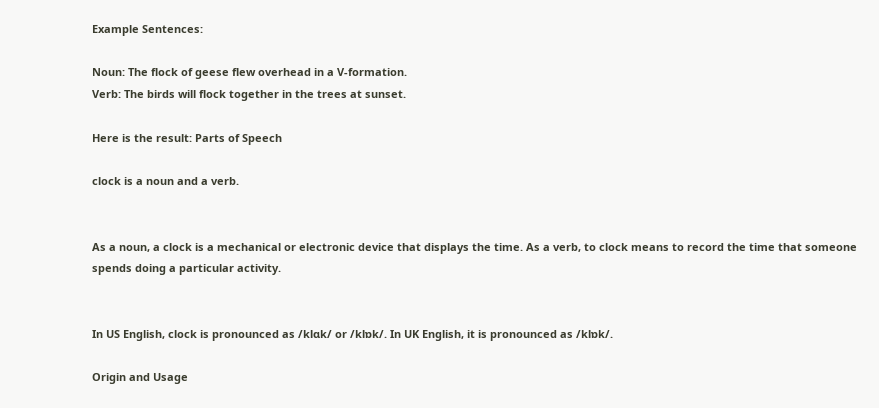Example Sentences:

Noun: The flock of geese flew overhead in a V-formation.
Verb: The birds will flock together in the trees at sunset.

Here is the result: Parts of Speech

clock is a noun and a verb.


As a noun, a clock is a mechanical or electronic device that displays the time. As a verb, to clock means to record the time that someone spends doing a particular activity.


In US English, clock is pronounced as /klɑk/ or /klɒk/. In UK English, it is pronounced as /klɒk/.

Origin and Usage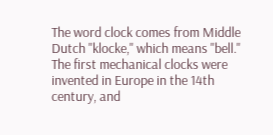The word clock comes from Middle Dutch "klocke," which means "bell." The first mechanical clocks were invented in Europe in the 14th century, and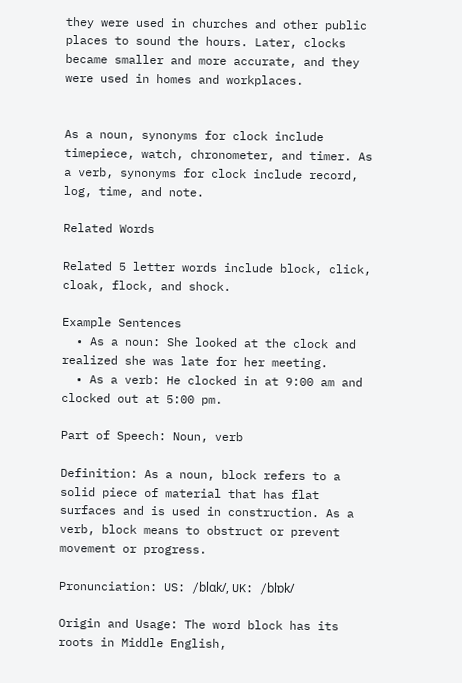they were used in churches and other public places to sound the hours. Later, clocks became smaller and more accurate, and they were used in homes and workplaces.


As a noun, synonyms for clock include timepiece, watch, chronometer, and timer. As a verb, synonyms for clock include record, log, time, and note.

Related Words

Related 5 letter words include block, click, cloak, flock, and shock.

Example Sentences
  • As a noun: She looked at the clock and realized she was late for her meeting.
  • As a verb: He clocked in at 9:00 am and clocked out at 5:00 pm.

Part of Speech: Noun, verb

Definition: As a noun, block refers to a solid piece of material that has flat surfaces and is used in construction. As a verb, block means to obstruct or prevent movement or progress.

Pronunciation: US: /blɑk/, UK: /blɒk/

Origin and Usage: The word block has its roots in Middle English,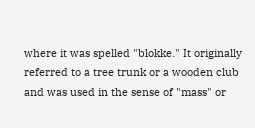where it was spelled "blokke." It originally referred to a tree trunk or a wooden club and was used in the sense of "mass" or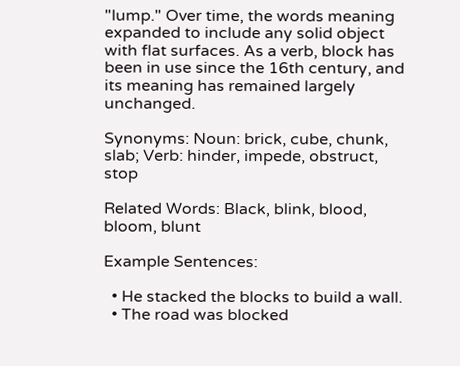"lump." Over time, the words meaning expanded to include any solid object with flat surfaces. As a verb, block has been in use since the 16th century, and its meaning has remained largely unchanged.

Synonyms: Noun: brick, cube, chunk, slab; Verb: hinder, impede, obstruct, stop

Related Words: Black, blink, blood, bloom, blunt

Example Sentences:

  • He stacked the blocks to build a wall.
  • The road was blocked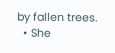by fallen trees.
  • She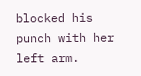blocked his punch with her left arm.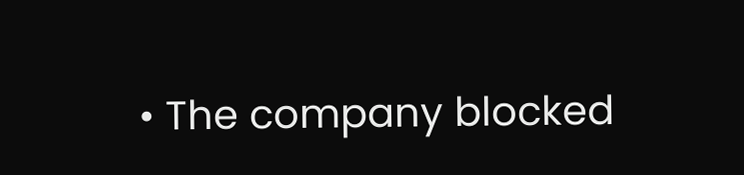• The company blocked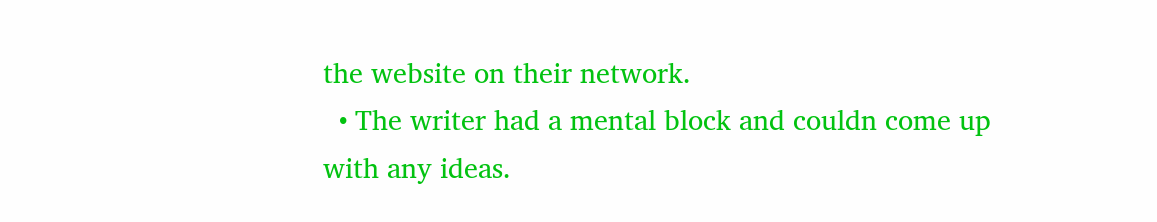the website on their network.
  • The writer had a mental block and couldn come up with any ideas.